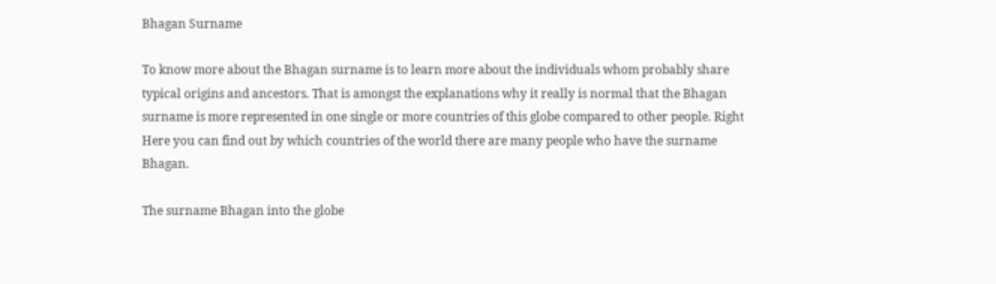Bhagan Surname

To know more about the Bhagan surname is to learn more about the individuals whom probably share typical origins and ancestors. That is amongst the explanations why it really is normal that the Bhagan surname is more represented in one single or more countries of this globe compared to other people. Right Here you can find out by which countries of the world there are many people who have the surname Bhagan.

The surname Bhagan into the globe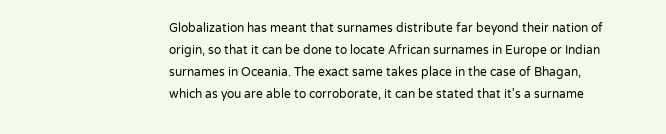Globalization has meant that surnames distribute far beyond their nation of origin, so that it can be done to locate African surnames in Europe or Indian surnames in Oceania. The exact same takes place in the case of Bhagan, which as you are able to corroborate, it can be stated that it's a surname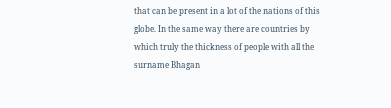that can be present in a lot of the nations of this globe. In the same way there are countries by which truly the thickness of people with all the surname Bhagan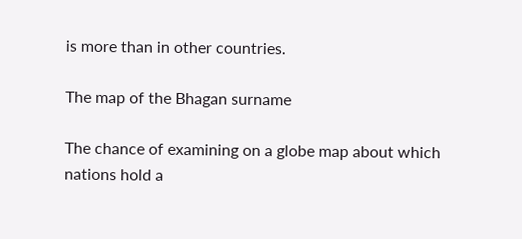is more than in other countries.

The map of the Bhagan surname

The chance of examining on a globe map about which nations hold a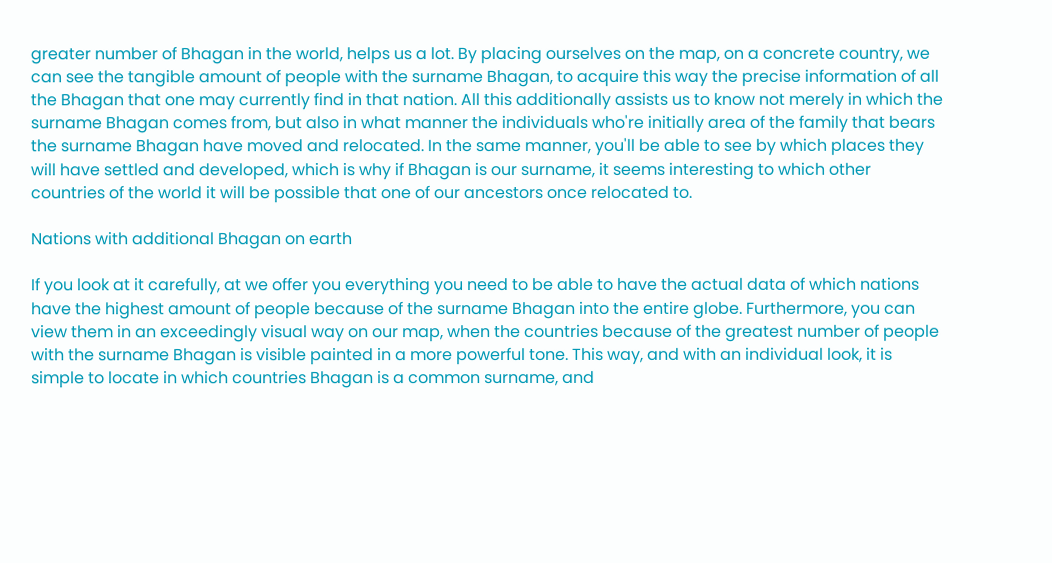greater number of Bhagan in the world, helps us a lot. By placing ourselves on the map, on a concrete country, we can see the tangible amount of people with the surname Bhagan, to acquire this way the precise information of all the Bhagan that one may currently find in that nation. All this additionally assists us to know not merely in which the surname Bhagan comes from, but also in what manner the individuals who're initially area of the family that bears the surname Bhagan have moved and relocated. In the same manner, you'll be able to see by which places they will have settled and developed, which is why if Bhagan is our surname, it seems interesting to which other countries of the world it will be possible that one of our ancestors once relocated to.

Nations with additional Bhagan on earth

If you look at it carefully, at we offer you everything you need to be able to have the actual data of which nations have the highest amount of people because of the surname Bhagan into the entire globe. Furthermore, you can view them in an exceedingly visual way on our map, when the countries because of the greatest number of people with the surname Bhagan is visible painted in a more powerful tone. This way, and with an individual look, it is simple to locate in which countries Bhagan is a common surname, and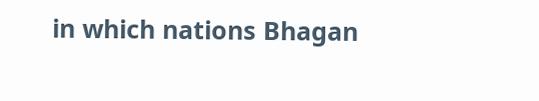in which nations Bhagan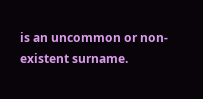is an uncommon or non-existent surname.